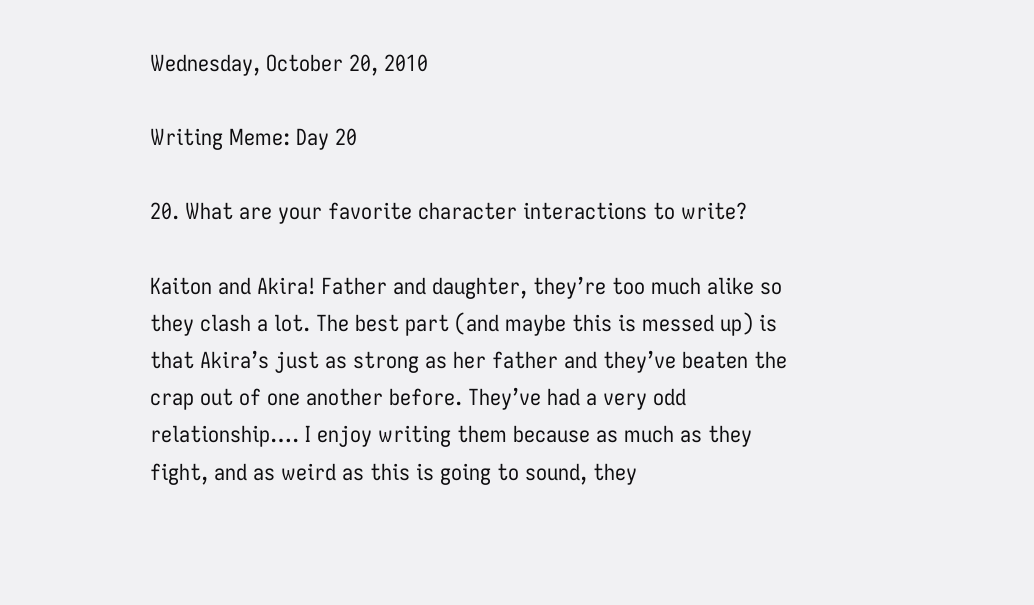Wednesday, October 20, 2010

Writing Meme: Day 20

20. What are your favorite character interactions to write?

Kaiton and Akira! Father and daughter, they’re too much alike so they clash a lot. The best part (and maybe this is messed up) is that Akira’s just as strong as her father and they’ve beaten the crap out of one another before. They’ve had a very odd relationship…. I enjoy writing them because as much as they fight, and as weird as this is going to sound, they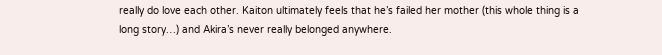really do love each other. Kaiton ultimately feels that he’s failed her mother (this whole thing is a long story…) and Akira’s never really belonged anywhere.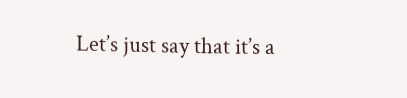Let’s just say that it’s a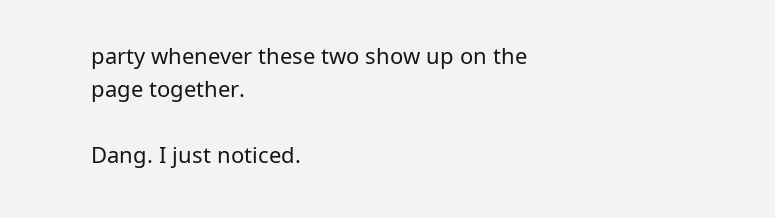party whenever these two show up on the page together.

Dang. I just noticed.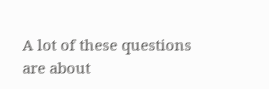A lot of these questions are about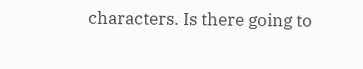characters. Is there going to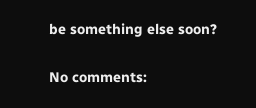be something else soon?

No comments: